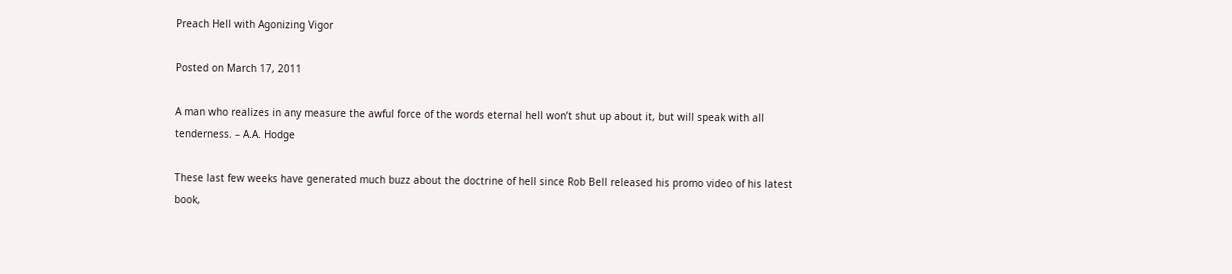Preach Hell with Agonizing Vigor

Posted on March 17, 2011

A man who realizes in any measure the awful force of the words eternal hell won’t shut up about it, but will speak with all tenderness. – A.A. Hodge

These last few weeks have generated much buzz about the doctrine of hell since Rob Bell released his promo video of his latest book,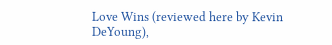Love Wins (reviewed here by Kevin DeYoung),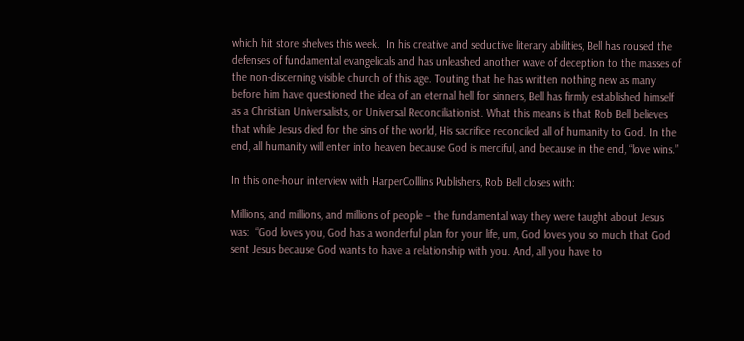which hit store shelves this week.  In his creative and seductive literary abilities, Bell has roused the defenses of fundamental evangelicals and has unleashed another wave of deception to the masses of the non-discerning visible church of this age. Touting that he has written nothing new as many before him have questioned the idea of an eternal hell for sinners, Bell has firmly established himself as a Christian Universalists, or Universal Reconciliationist. What this means is that Rob Bell believes that while Jesus died for the sins of the world, His sacrifice reconciled all of humanity to God. In the end, all humanity will enter into heaven because God is merciful, and because in the end, “love wins.”

In this one-hour interview with HarperColllins Publishers, Rob Bell closes with:

Millions, and millions, and millions of people – the fundamental way they were taught about Jesus was:  “God loves you, God has a wonderful plan for your life, um, God loves you so much that God sent Jesus because God wants to have a relationship with you. And, all you have to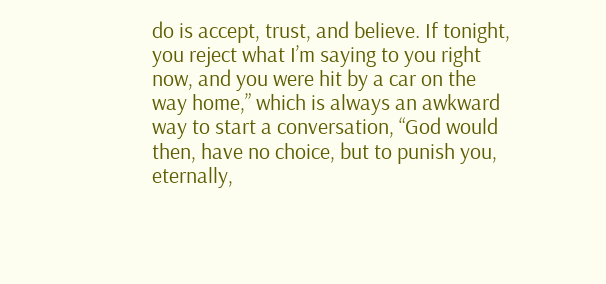do is accept, trust, and believe. If tonight, you reject what I’m saying to you right now, and you were hit by a car on the way home,” which is always an awkward way to start a conversation, “God would then, have no choice, but to punish you, eternally,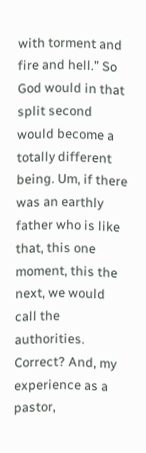with torment and fire and hell.” So God would in that split second would become a totally different being. Um, if there was an earthly father who is like that, this one moment, this the next, we would call the authorities. Correct? And, my experience as a pastor,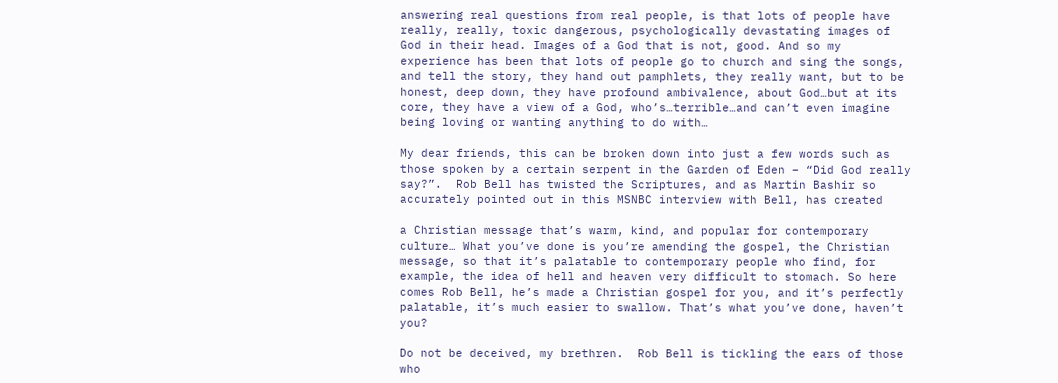answering real questions from real people, is that lots of people have really, really, toxic dangerous, psychologically devastating images of God in their head. Images of a God that is not, good. And so my experience has been that lots of people go to church and sing the songs, and tell the story, they hand out pamphlets, they really want, but to be honest, deep down, they have profound ambivalence, about God…but at its core, they have a view of a God, who’s…terrible…and can’t even imagine being loving or wanting anything to do with…

My dear friends, this can be broken down into just a few words such as those spoken by a certain serpent in the Garden of Eden – “Did God really say?”.  Rob Bell has twisted the Scriptures, and as Martin Bashir so accurately pointed out in this MSNBC interview with Bell, has created

a Christian message that’s warm, kind, and popular for contemporary culture… What you’ve done is you’re amending the gospel, the Christian message, so that it’s palatable to contemporary people who find, for example, the idea of hell and heaven very difficult to stomach. So here comes Rob Bell, he’s made a Christian gospel for you, and it’s perfectly palatable, it’s much easier to swallow. That’s what you’ve done, haven’t you?

Do not be deceived, my brethren.  Rob Bell is tickling the ears of those who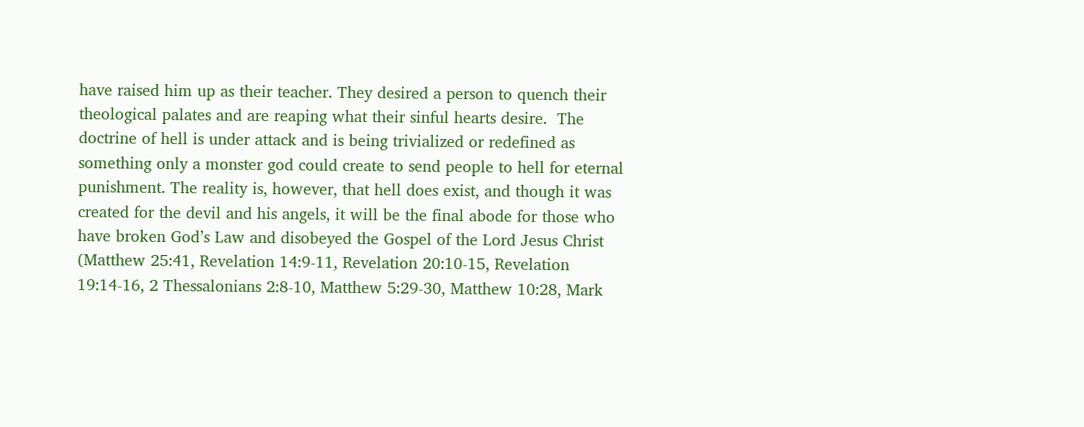have raised him up as their teacher. They desired a person to quench their theological palates and are reaping what their sinful hearts desire.  The doctrine of hell is under attack and is being trivialized or redefined as something only a monster god could create to send people to hell for eternal punishment. The reality is, however, that hell does exist, and though it was created for the devil and his angels, it will be the final abode for those who have broken God’s Law and disobeyed the Gospel of the Lord Jesus Christ (Matthew 25:41, Revelation 14:9-11, Revelation 20:10-15, Revelation 19:14-16, 2 Thessalonians 2:8-10, Matthew 5:29-30, Matthew 10:28, Mark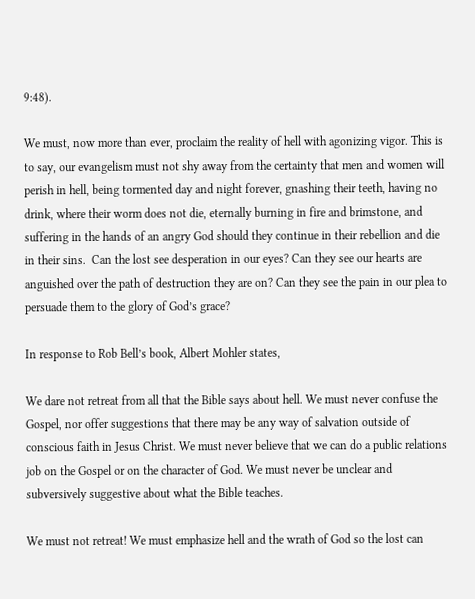9:48).

We must, now more than ever, proclaim the reality of hell with agonizing vigor. This is to say, our evangelism must not shy away from the certainty that men and women will perish in hell, being tormented day and night forever, gnashing their teeth, having no drink, where their worm does not die, eternally burning in fire and brimstone, and suffering in the hands of an angry God should they continue in their rebellion and die in their sins.  Can the lost see desperation in our eyes? Can they see our hearts are anguished over the path of destruction they are on? Can they see the pain in our plea to persuade them to the glory of God’s grace?

In response to Rob Bell’s book, Albert Mohler states,

We dare not retreat from all that the Bible says about hell. We must never confuse the Gospel, nor offer suggestions that there may be any way of salvation outside of conscious faith in Jesus Christ. We must never believe that we can do a public relations job on the Gospel or on the character of God. We must never be unclear and subversively suggestive about what the Bible teaches.

We must not retreat! We must emphasize hell and the wrath of God so the lost can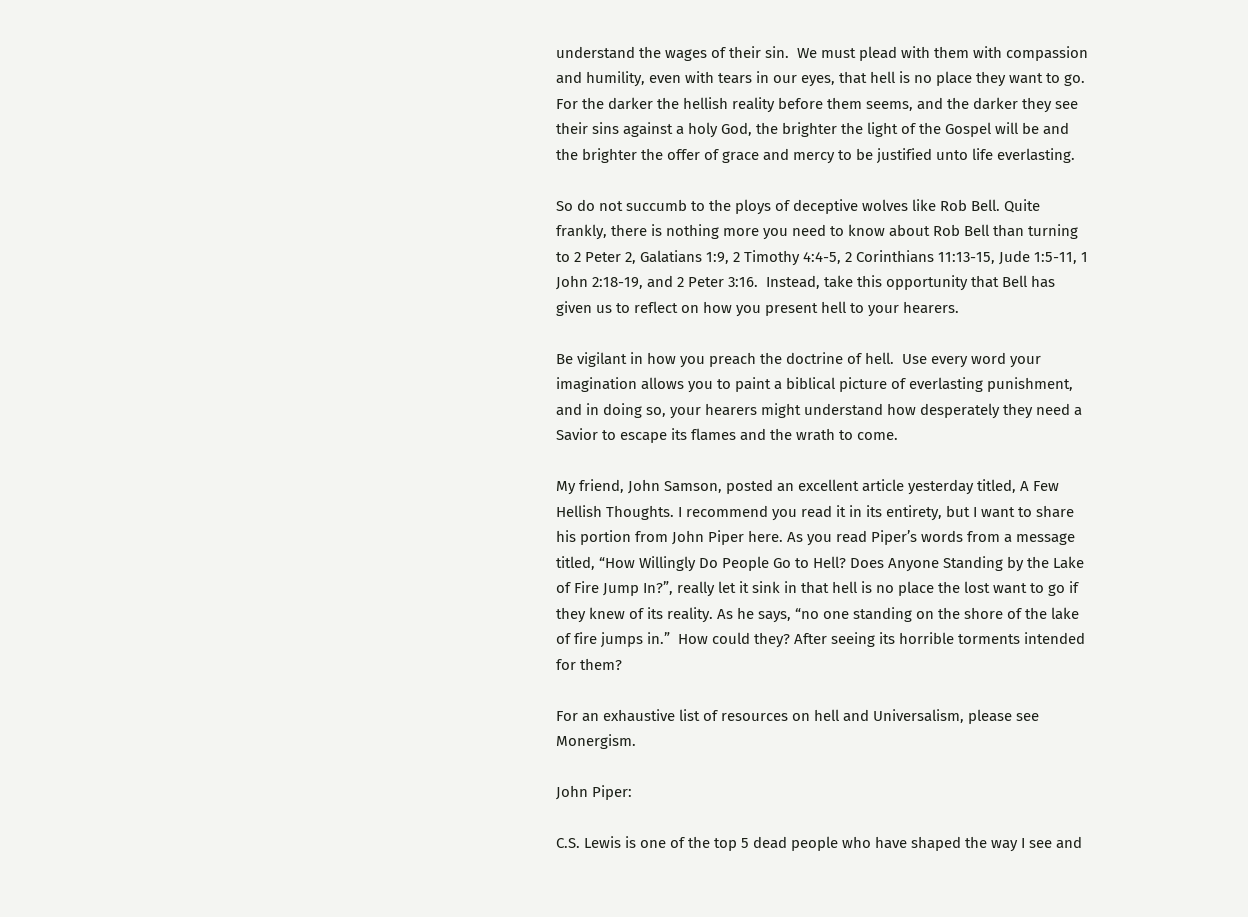understand the wages of their sin.  We must plead with them with compassion and humility, even with tears in our eyes, that hell is no place they want to go. For the darker the hellish reality before them seems, and the darker they see their sins against a holy God, the brighter the light of the Gospel will be and the brighter the offer of grace and mercy to be justified unto life everlasting.

So do not succumb to the ploys of deceptive wolves like Rob Bell. Quite frankly, there is nothing more you need to know about Rob Bell than turning to 2 Peter 2, Galatians 1:9, 2 Timothy 4:4-5, 2 Corinthians 11:13-15, Jude 1:5-11, 1 John 2:18-19, and 2 Peter 3:16.  Instead, take this opportunity that Bell has given us to reflect on how you present hell to your hearers.

Be vigilant in how you preach the doctrine of hell.  Use every word your imagination allows you to paint a biblical picture of everlasting punishment, and in doing so, your hearers might understand how desperately they need a Savior to escape its flames and the wrath to come.

My friend, John Samson, posted an excellent article yesterday titled, A Few Hellish Thoughts. I recommend you read it in its entirety, but I want to share his portion from John Piper here. As you read Piper’s words from a message titled, “How Willingly Do People Go to Hell? Does Anyone Standing by the Lake of Fire Jump In?”, really let it sink in that hell is no place the lost want to go if they knew of its reality. As he says, “no one standing on the shore of the lake of fire jumps in.”  How could they? After seeing its horrible torments intended for them?

For an exhaustive list of resources on hell and Universalism, please see Monergism.

John Piper:

C.S. Lewis is one of the top 5 dead people who have shaped the way I see and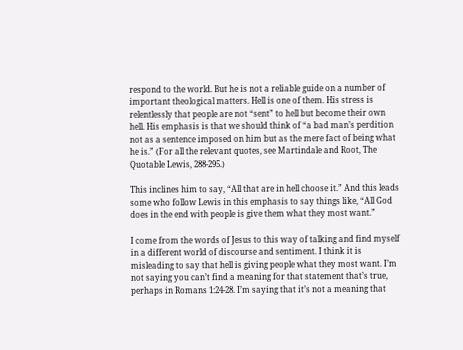respond to the world. But he is not a reliable guide on a number of important theological matters. Hell is one of them. His stress is relentlessly that people are not “sent” to hell but become their own hell. His emphasis is that we should think of “a bad man’s perdition not as a sentence imposed on him but as the mere fact of being what he is.” (For all the relevant quotes, see Martindale and Root, The Quotable Lewis, 288-295.)

This inclines him to say, “All that are in hell choose it.” And this leads some who follow Lewis in this emphasis to say things like, “All God does in the end with people is give them what they most want.”

I come from the words of Jesus to this way of talking and find myself in a different world of discourse and sentiment. I think it is misleading to say that hell is giving people what they most want. I’m not saying you can’t find a meaning for that statement that’s true, perhaps in Romans 1:24-28. I’m saying that it’s not a meaning that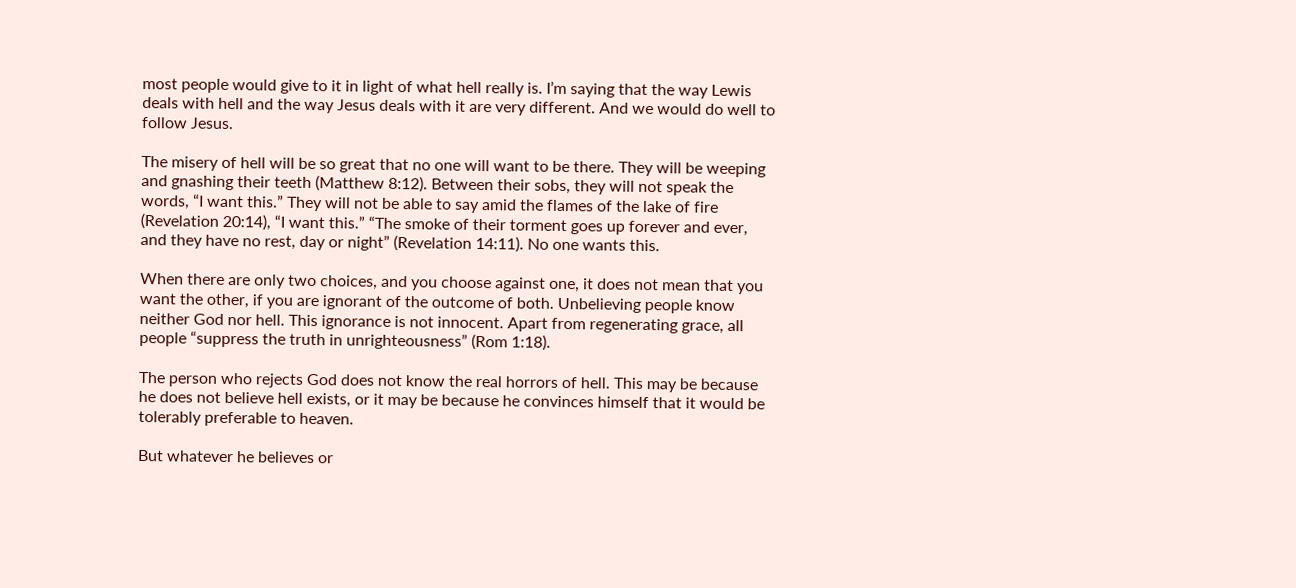most people would give to it in light of what hell really is. I’m saying that the way Lewis deals with hell and the way Jesus deals with it are very different. And we would do well to follow Jesus.

The misery of hell will be so great that no one will want to be there. They will be weeping and gnashing their teeth (Matthew 8:12). Between their sobs, they will not speak the words, “I want this.” They will not be able to say amid the flames of the lake of fire (Revelation 20:14), “I want this.” “The smoke of their torment goes up forever and ever, and they have no rest, day or night” (Revelation 14:11). No one wants this.

When there are only two choices, and you choose against one, it does not mean that you want the other, if you are ignorant of the outcome of both. Unbelieving people know neither God nor hell. This ignorance is not innocent. Apart from regenerating grace, all people “suppress the truth in unrighteousness” (Rom 1:18).

The person who rejects God does not know the real horrors of hell. This may be because he does not believe hell exists, or it may be because he convinces himself that it would be tolerably preferable to heaven.

But whatever he believes or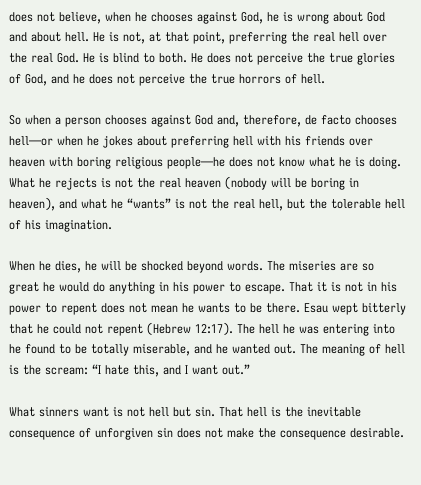does not believe, when he chooses against God, he is wrong about God and about hell. He is not, at that point, preferring the real hell over the real God. He is blind to both. He does not perceive the true glories of God, and he does not perceive the true horrors of hell.

So when a person chooses against God and, therefore, de facto chooses hell—or when he jokes about preferring hell with his friends over heaven with boring religious people—he does not know what he is doing. What he rejects is not the real heaven (nobody will be boring in heaven), and what he “wants” is not the real hell, but the tolerable hell of his imagination.

When he dies, he will be shocked beyond words. The miseries are so great he would do anything in his power to escape. That it is not in his power to repent does not mean he wants to be there. Esau wept bitterly that he could not repent (Hebrew 12:17). The hell he was entering into he found to be totally miserable, and he wanted out. The meaning of hell is the scream: “I hate this, and I want out.”

What sinners want is not hell but sin. That hell is the inevitable consequence of unforgiven sin does not make the consequence desirable.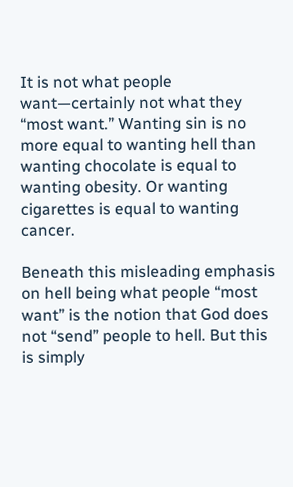It is not what people want—certainly not what they “most want.” Wanting sin is no more equal to wanting hell than wanting chocolate is equal to wanting obesity. Or wanting cigarettes is equal to wanting cancer.

Beneath this misleading emphasis on hell being what people “most want” is the notion that God does not “send” people to hell. But this is simply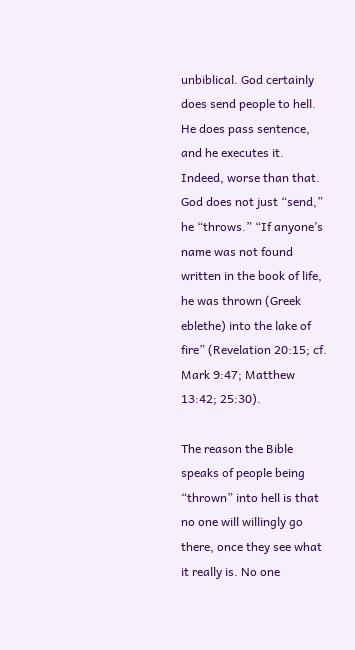unbiblical. God certainly does send people to hell. He does pass sentence, and he executes it. Indeed, worse than that. God does not just “send,” he “throws.” “If anyone’s name was not found written in the book of life, he was thrown (Greek eblethe) into the lake of fire” (Revelation 20:15; cf. Mark 9:47; Matthew 13:42; 25:30).

The reason the Bible speaks of people being “thrown” into hell is that no one will willingly go there, once they see what it really is. No one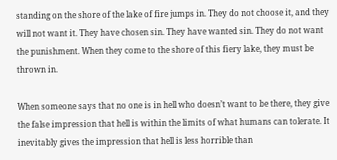standing on the shore of the lake of fire jumps in. They do not choose it, and they will not want it. They have chosen sin. They have wanted sin. They do not want the punishment. When they come to the shore of this fiery lake, they must be thrown in.

When someone says that no one is in hell who doesn’t want to be there, they give the false impression that hell is within the limits of what humans can tolerate. It inevitably gives the impression that hell is less horrible than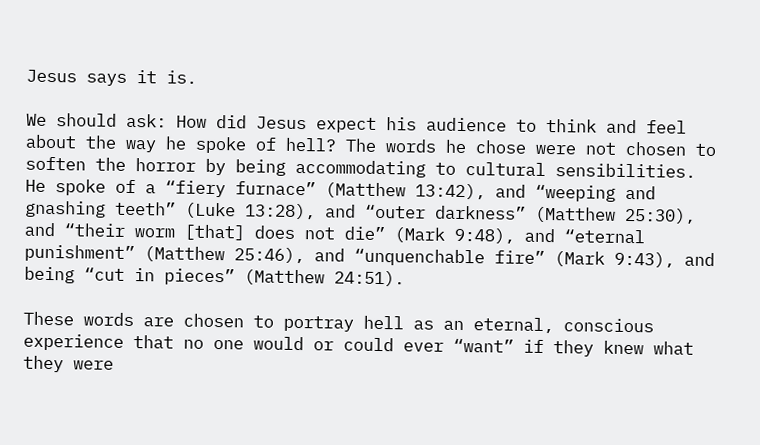Jesus says it is.

We should ask: How did Jesus expect his audience to think and feel about the way he spoke of hell? The words he chose were not chosen to soften the horror by being accommodating to cultural sensibilities. He spoke of a “fiery furnace” (Matthew 13:42), and “weeping and gnashing teeth” (Luke 13:28), and “outer darkness” (Matthew 25:30), and “their worm [that] does not die” (Mark 9:48), and “eternal punishment” (Matthew 25:46), and “unquenchable fire” (Mark 9:43), and being “cut in pieces” (Matthew 24:51).

These words are chosen to portray hell as an eternal, conscious experience that no one would or could ever “want” if they knew what they were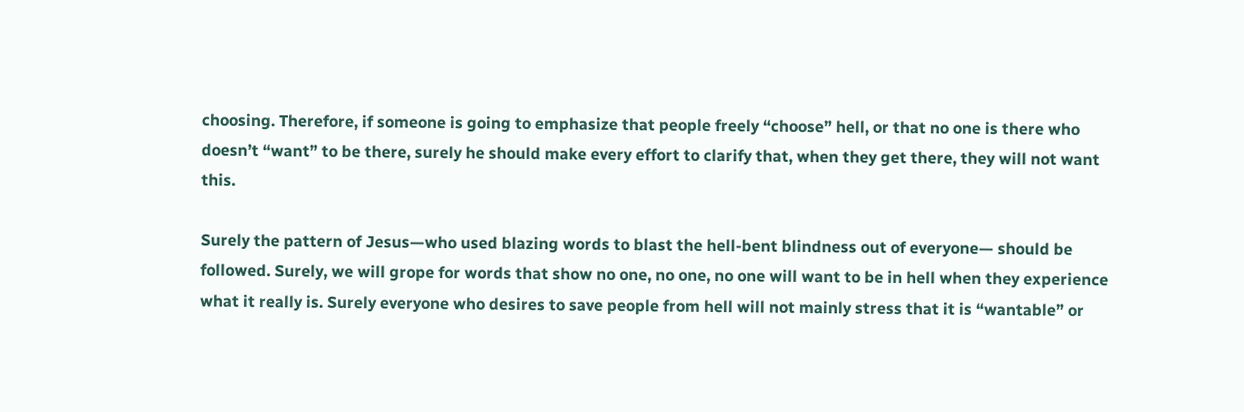choosing. Therefore, if someone is going to emphasize that people freely “choose” hell, or that no one is there who doesn’t “want” to be there, surely he should make every effort to clarify that, when they get there, they will not want this.

Surely the pattern of Jesus—who used blazing words to blast the hell-bent blindness out of everyone— should be followed. Surely, we will grope for words that show no one, no one, no one will want to be in hell when they experience what it really is. Surely everyone who desires to save people from hell will not mainly stress that it is “wantable” or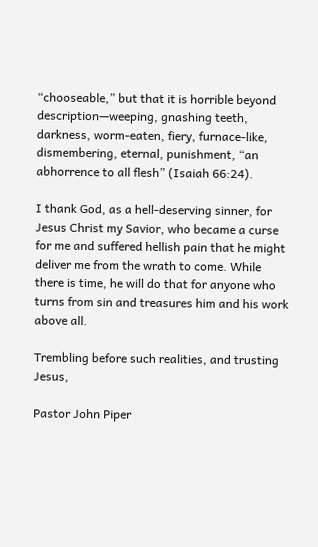“chooseable,” but that it is horrible beyond description—weeping, gnashing teeth, darkness, worm-eaten, fiery, furnace-like, dismembering, eternal, punishment, “an abhorrence to all flesh” (Isaiah 66:24).

I thank God, as a hell-deserving sinner, for Jesus Christ my Savior, who became a curse for me and suffered hellish pain that he might deliver me from the wrath to come. While there is time, he will do that for anyone who turns from sin and treasures him and his work above all.

Trembling before such realities, and trusting Jesus,

Pastor John Piper